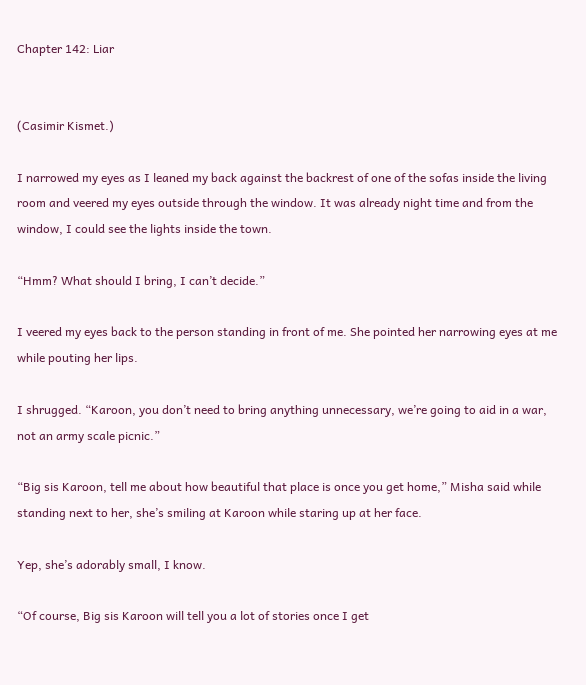Chapter 142: Liar


(Casimir Kismet.)

I narrowed my eyes as I leaned my back against the backrest of one of the sofas inside the living room and veered my eyes outside through the window. It was already night time and from the window, I could see the lights inside the town.

“Hmm? What should I bring, I can’t decide.”

I veered my eyes back to the person standing in front of me. She pointed her narrowing eyes at me while pouting her lips.

I shrugged. “Karoon, you don’t need to bring anything unnecessary, we’re going to aid in a war, not an army scale picnic.”

“Big sis Karoon, tell me about how beautiful that place is once you get home,” Misha said while standing next to her, she’s smiling at Karoon while staring up at her face.

Yep, she’s adorably small, I know.

“Of course, Big sis Karoon will tell you a lot of stories once I get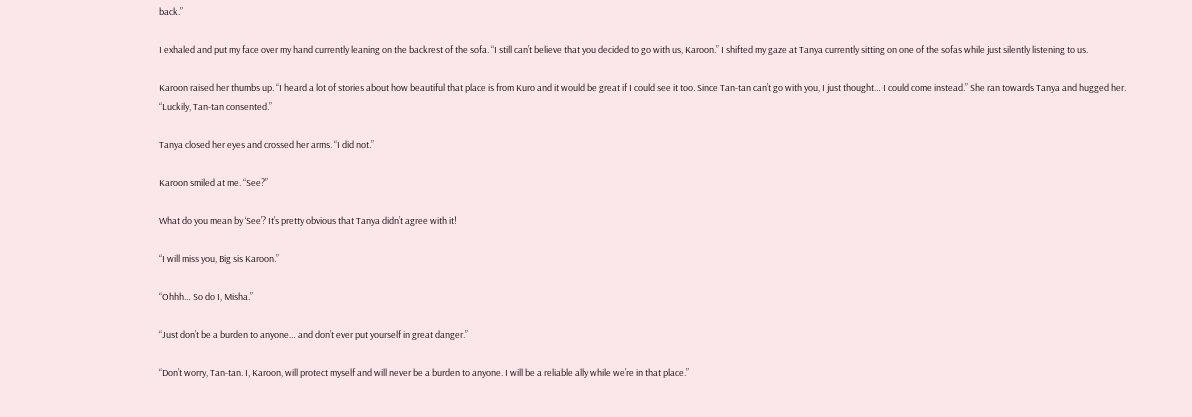back.”

I exhaled and put my face over my hand currently leaning on the backrest of the sofa. “I still can’t believe that you decided to go with us, Karoon.” I shifted my gaze at Tanya currently sitting on one of the sofas while just silently listening to us.

Karoon raised her thumbs up. “I heard a lot of stories about how beautiful that place is from Kuro and it would be great if I could see it too. Since Tan-tan can’t go with you, I just thought… I could come instead.” She ran towards Tanya and hugged her. “Luckily, Tan-tan consented.”

Tanya closed her eyes and crossed her arms. “I did not.”

Karoon smiled at me. “See?”

What do you mean by ‘See’? It’s pretty obvious that Tanya didn’t agree with it!

“I will miss you, Big sis Karoon.”

“Ohhh… So do I, Misha.”

“Just don’t be a burden to anyone… and don’t ever put yourself in great danger.”

“Don’t worry, Tan-tan. I, Karoon, will protect myself and will never be a burden to anyone. I will be a reliable ally while we’re in that place.”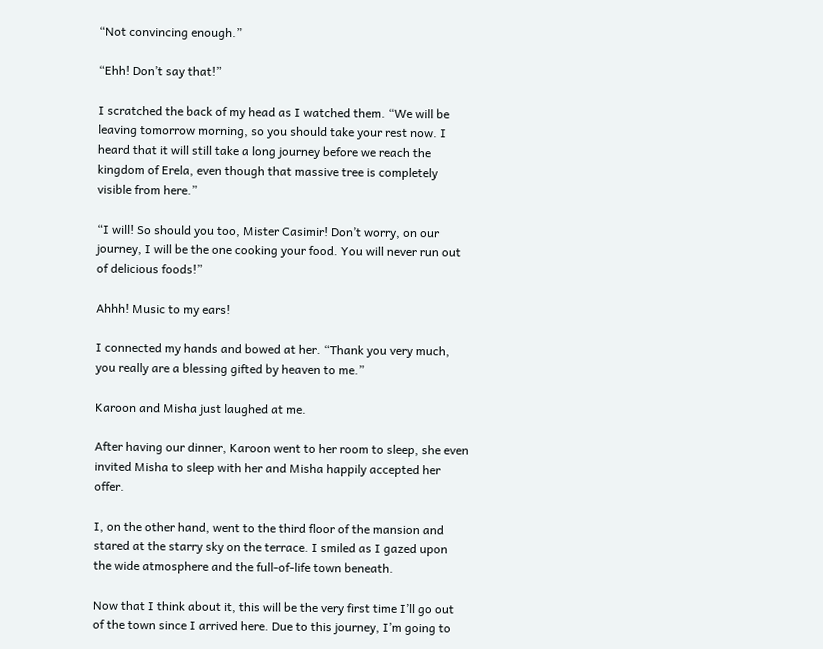“Not convincing enough.”

“Ehh! Don’t say that!”

I scratched the back of my head as I watched them. “We will be leaving tomorrow morning, so you should take your rest now. I heard that it will still take a long journey before we reach the kingdom of Erela, even though that massive tree is completely visible from here.”

“I will! So should you too, Mister Casimir! Don’t worry, on our journey, I will be the one cooking your food. You will never run out of delicious foods!”

Ahhh! Music to my ears!

I connected my hands and bowed at her. “Thank you very much, you really are a blessing gifted by heaven to me.”

Karoon and Misha just laughed at me.

After having our dinner, Karoon went to her room to sleep, she even invited Misha to sleep with her and Misha happily accepted her offer.

I, on the other hand, went to the third floor of the mansion and stared at the starry sky on the terrace. I smiled as I gazed upon the wide atmosphere and the full-of-life town beneath.

Now that I think about it, this will be the very first time I’ll go out of the town since I arrived here. Due to this journey, I’m going to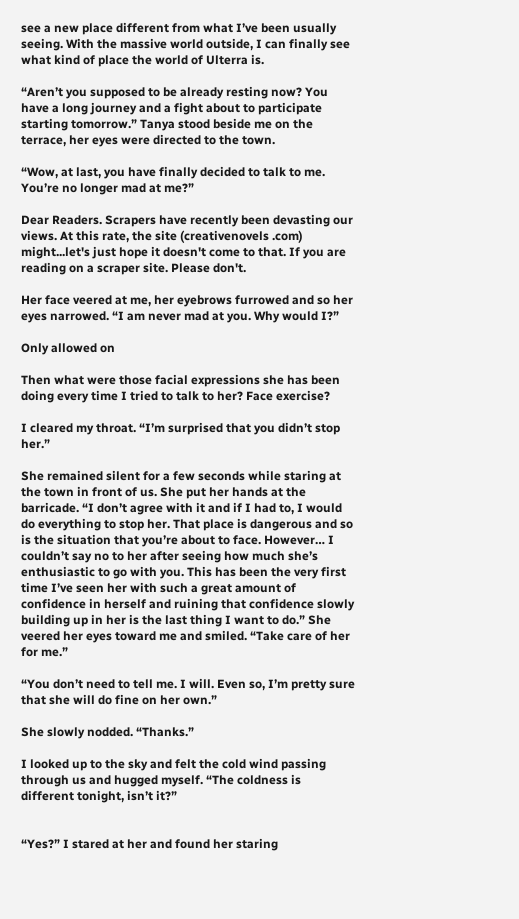see a new place different from what I’ve been usually seeing. With the massive world outside, I can finally see what kind of place the world of Ulterra is.

“Aren’t you supposed to be already resting now? You have a long journey and a fight about to participate starting tomorrow.” Tanya stood beside me on the terrace, her eyes were directed to the town.

“Wow, at last, you have finally decided to talk to me. You’re no longer mad at me?”

Dear Readers. Scrapers have recently been devasting our views. At this rate, the site (creativenovels .com) might...let's just hope it doesn't come to that. If you are reading on a scraper site. Please don't.

Her face veered at me, her eyebrows furrowed and so her eyes narrowed. “I am never mad at you. Why would I?”

Only allowed on

Then what were those facial expressions she has been doing every time I tried to talk to her? Face exercise?

I cleared my throat. “I’m surprised that you didn’t stop her.”

She remained silent for a few seconds while staring at the town in front of us. She put her hands at the barricade. “I don’t agree with it and if I had to, I would do everything to stop her. That place is dangerous and so is the situation that you’re about to face. However… I couldn’t say no to her after seeing how much she’s enthusiastic to go with you. This has been the very first time I’ve seen her with such a great amount of confidence in herself and ruining that confidence slowly building up in her is the last thing I want to do.” She veered her eyes toward me and smiled. “Take care of her for me.”

“You don’t need to tell me. I will. Even so, I’m pretty sure that she will do fine on her own.”

She slowly nodded. “Thanks.”

I looked up to the sky and felt the cold wind passing through us and hugged myself. “The coldness is different tonight, isn’t it?”


“Yes?” I stared at her and found her staring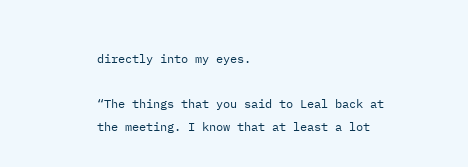directly into my eyes.

“The things that you said to Leal back at the meeting. I know that at least a lot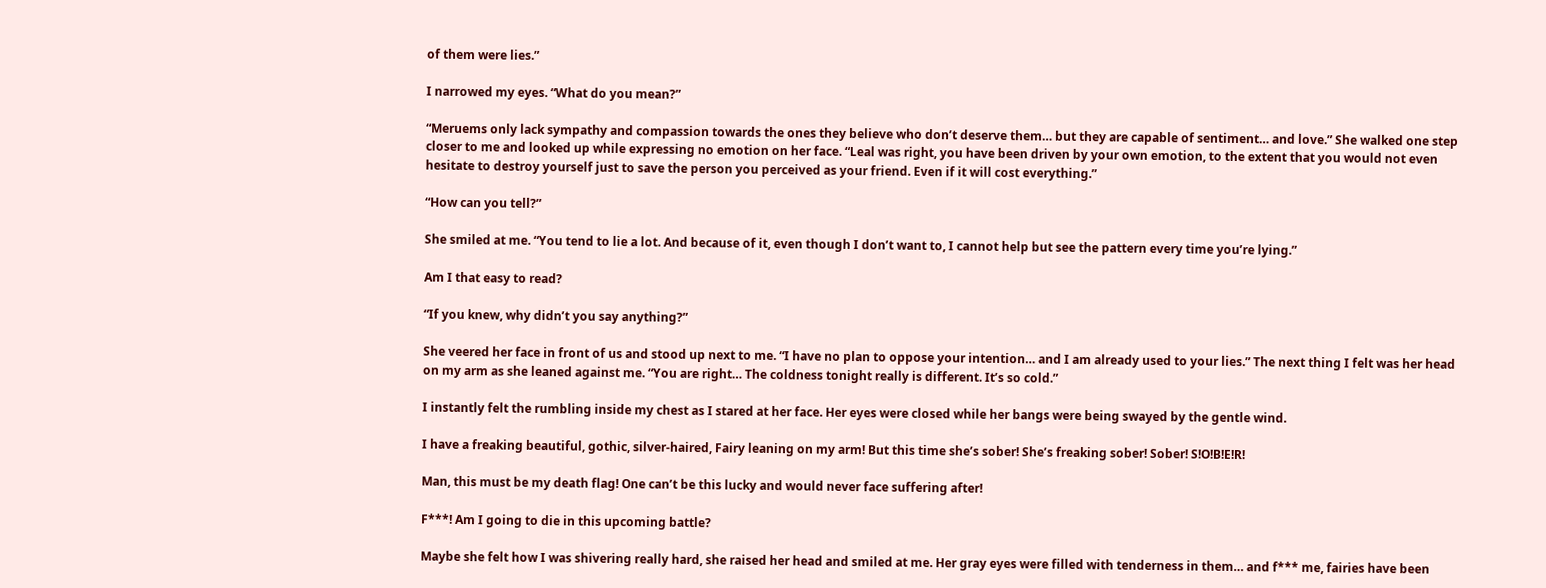of them were lies.”

I narrowed my eyes. “What do you mean?”

“Meruems only lack sympathy and compassion towards the ones they believe who don’t deserve them… but they are capable of sentiment… and love.” She walked one step closer to me and looked up while expressing no emotion on her face. “Leal was right, you have been driven by your own emotion, to the extent that you would not even hesitate to destroy yourself just to save the person you perceived as your friend. Even if it will cost everything.”

“How can you tell?”

She smiled at me. “You tend to lie a lot. And because of it, even though I don’t want to, I cannot help but see the pattern every time you’re lying.”

Am I that easy to read?

“If you knew, why didn’t you say anything?”

She veered her face in front of us and stood up next to me. “I have no plan to oppose your intention… and I am already used to your lies.” The next thing I felt was her head on my arm as she leaned against me. “You are right… The coldness tonight really is different. It’s so cold.”

I instantly felt the rumbling inside my chest as I stared at her face. Her eyes were closed while her bangs were being swayed by the gentle wind.

I have a freaking beautiful, gothic, silver-haired, Fairy leaning on my arm! But this time she’s sober! She’s freaking sober! Sober! S!O!B!E!R!

Man, this must be my death flag! One can’t be this lucky and would never face suffering after!

F***! Am I going to die in this upcoming battle?

Maybe she felt how I was shivering really hard, she raised her head and smiled at me. Her gray eyes were filled with tenderness in them… and f*** me, fairies have been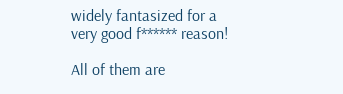widely fantasized for a very good f****** reason!

All of them are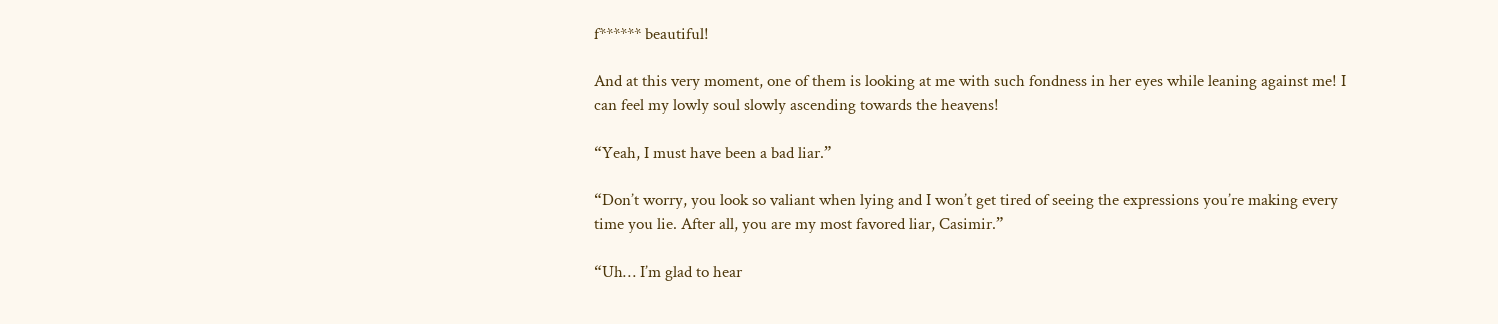f****** beautiful!

And at this very moment, one of them is looking at me with such fondness in her eyes while leaning against me! I can feel my lowly soul slowly ascending towards the heavens!

“Yeah, I must have been a bad liar.”

“Don’t worry, you look so valiant when lying and I won’t get tired of seeing the expressions you’re making every time you lie. After all, you are my most favored liar, Casimir.”

“Uh… I’m glad to hear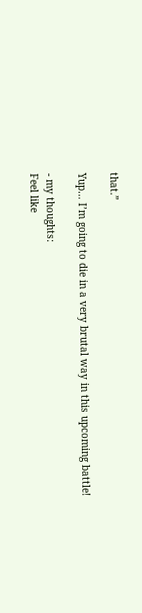that.”

Yup… I’m going to die in a very brutal way in this upcoming battle!

- my thoughts:
Feel like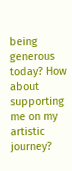being generous today? How about supporting me on my artistic journey?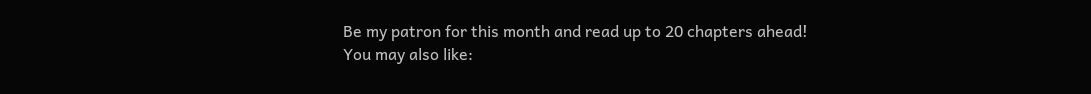Be my patron for this month and read up to 20 chapters ahead!
You may also like: